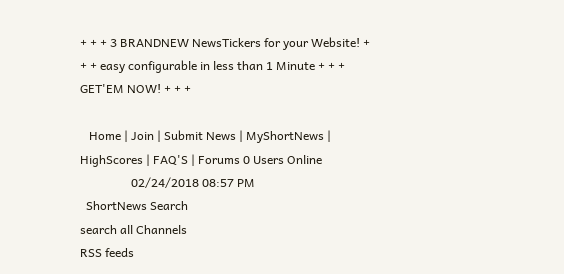+ + + 3 BRANDNEW NewsTickers for your Website! + + + easy configurable in less than 1 Minute + + + GET'EM NOW! + + +

   Home | Join | Submit News | MyShortNews | HighScores | FAQ'S | Forums 0 Users Online
                 02/24/2018 08:57 PM
  ShortNews Search
search all Channels
RSS feeds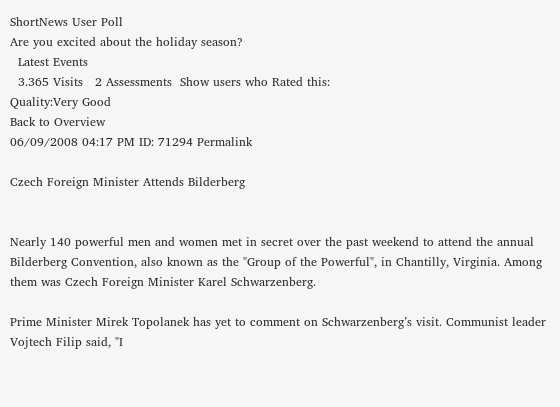ShortNews User Poll
Are you excited about the holiday season?
  Latest Events
  3.365 Visits   2 Assessments  Show users who Rated this:
Quality:Very Good
Back to Overview
06/09/2008 04:17 PM ID: 71294 Permalink

Czech Foreign Minister Attends Bilderberg


Nearly 140 powerful men and women met in secret over the past weekend to attend the annual Bilderberg Convention, also known as the "Group of the Powerful", in Chantilly, Virginia. Among them was Czech Foreign Minister Karel Schwarzenberg.

Prime Minister Mirek Topolanek has yet to comment on Schwarzenberg’s visit. Communist leader Vojtech Filip said, "I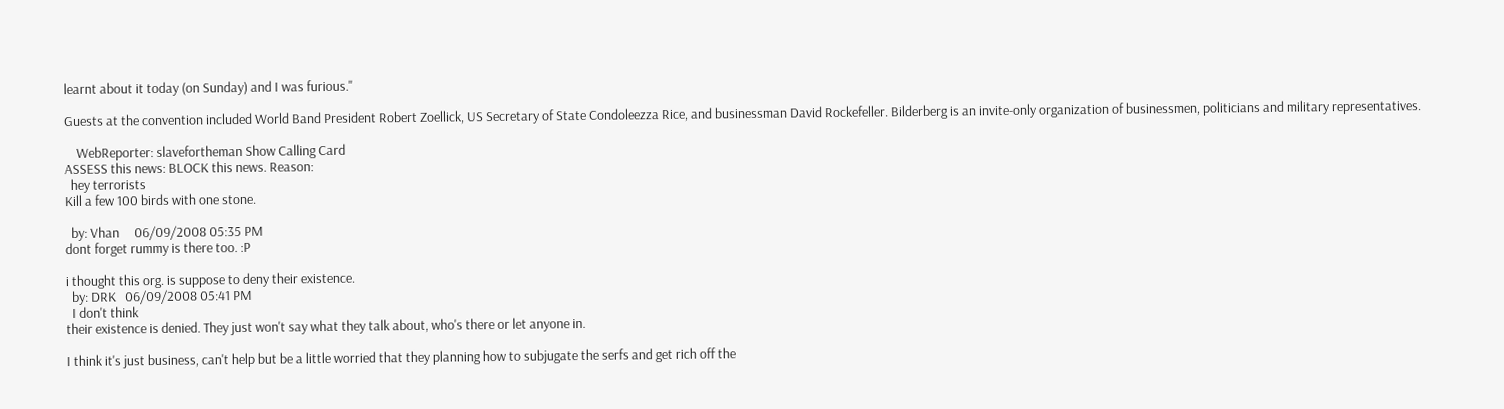learnt about it today (on Sunday) and I was furious."

Guests at the convention included World Band President Robert Zoellick, US Secretary of State Condoleezza Rice, and businessman David Rockefeller. Bilderberg is an invite-only organization of businessmen, politicians and military representatives.

    WebReporter: slavefortheman Show Calling Card
ASSESS this news: BLOCK this news. Reason:
  hey terrorists
Kill a few 100 birds with one stone.

  by: Vhan     06/09/2008 05:35 PM
dont forget rummy is there too. :P

i thought this org. is suppose to deny their existence.
  by: DRK   06/09/2008 05:41 PM
  I don't think
their existence is denied. They just won't say what they talk about, who's there or let anyone in.

I think it's just business, can't help but be a little worried that they planning how to subjugate the serfs and get rich off the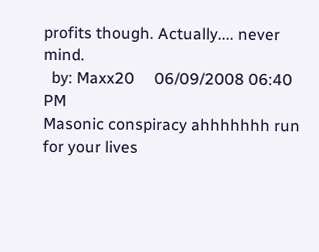profits though. Actually.... never mind.
  by: Maxx20     06/09/2008 06:40 PM
Masonic conspiracy ahhhhhhh run for your lives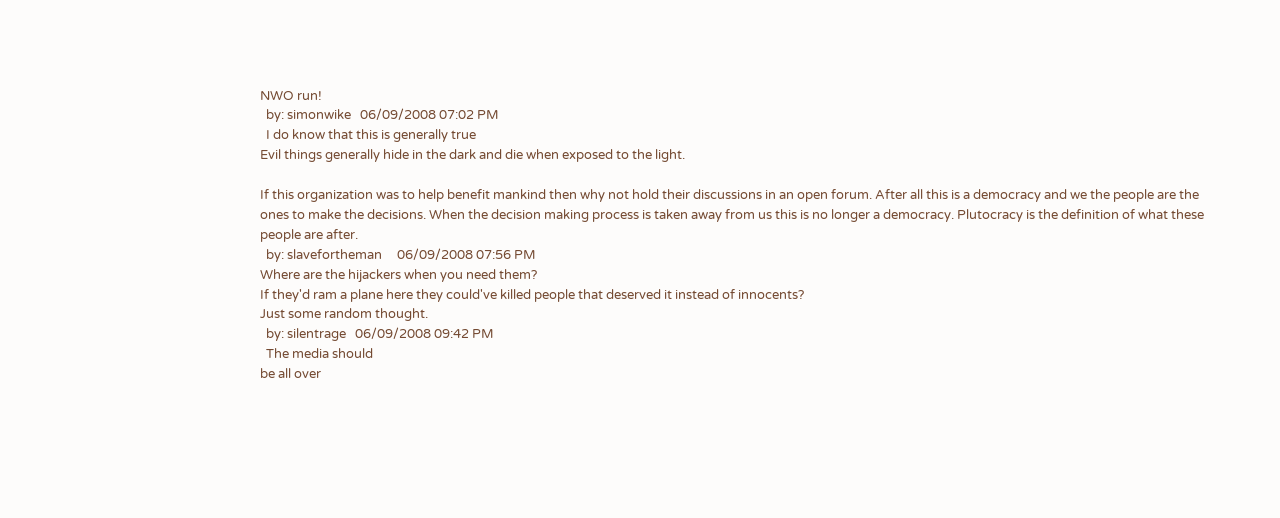NWO run!
  by: simonwike   06/09/2008 07:02 PM
  I do know that this is generally true
Evil things generally hide in the dark and die when exposed to the light.

If this organization was to help benefit mankind then why not hold their discussions in an open forum. After all this is a democracy and we the people are the ones to make the decisions. When the decision making process is taken away from us this is no longer a democracy. Plutocracy is the definition of what these people are after.
  by: slavefortheman     06/09/2008 07:56 PM
Where are the hijackers when you need them?
If they'd ram a plane here they could've killed people that deserved it instead of innocents?
Just some random thought.
  by: silentrage   06/09/2008 09:42 PM
  The media should
be all over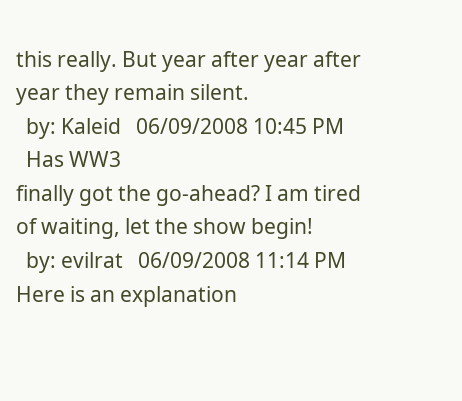this really. But year after year after year they remain silent.
  by: Kaleid   06/09/2008 10:45 PM
  Has WW3
finally got the go-ahead? I am tired of waiting, let the show begin!
  by: evilrat   06/09/2008 11:14 PM
Here is an explanation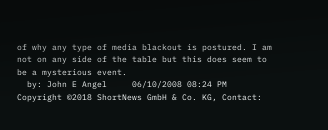of why any type of media blackout is postured. I am not on any side of the table but this does seem to be a mysterious event.
  by: John E Angel     06/10/2008 08:24 PM
Copyright ©2018 ShortNews GmbH & Co. KG, Contact: